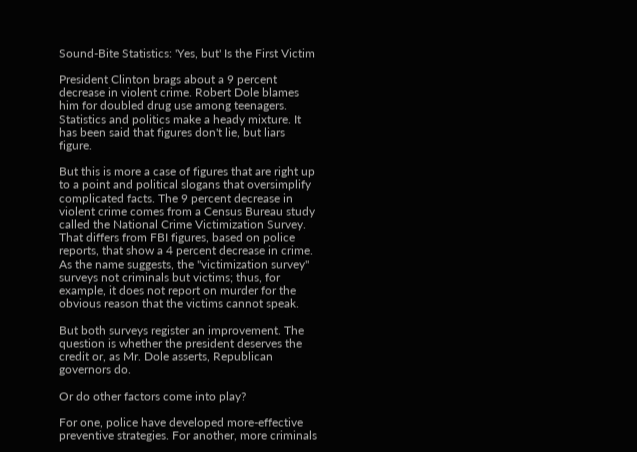Sound-Bite Statistics: 'Yes, but' Is the First Victim

President Clinton brags about a 9 percent decrease in violent crime. Robert Dole blames him for doubled drug use among teenagers. Statistics and politics make a heady mixture. It has been said that figures don't lie, but liars figure.

But this is more a case of figures that are right up to a point and political slogans that oversimplify complicated facts. The 9 percent decrease in violent crime comes from a Census Bureau study called the National Crime Victimization Survey. That differs from FBI figures, based on police reports, that show a 4 percent decrease in crime. As the name suggests, the "victimization survey" surveys not criminals but victims; thus, for example, it does not report on murder for the obvious reason that the victims cannot speak.

But both surveys register an improvement. The question is whether the president deserves the credit or, as Mr. Dole asserts, Republican governors do.

Or do other factors come into play?

For one, police have developed more-effective preventive strategies. For another, more criminals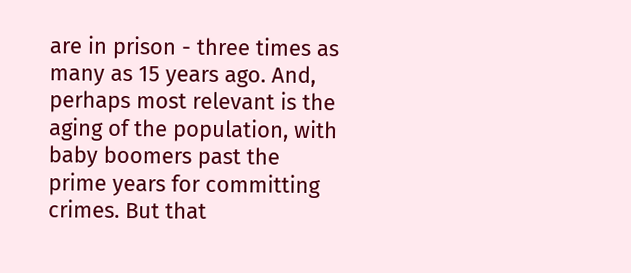are in prison - three times as many as 15 years ago. And, perhaps most relevant is the aging of the population, with baby boomers past the prime years for committing crimes. But that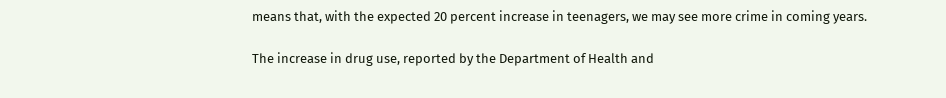means that, with the expected 20 percent increase in teenagers, we may see more crime in coming years.

The increase in drug use, reported by the Department of Health and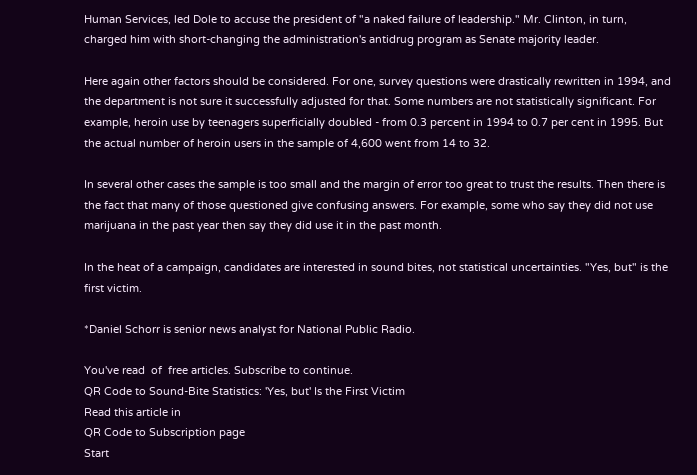Human Services, led Dole to accuse the president of "a naked failure of leadership." Mr. Clinton, in turn, charged him with short-changing the administration's antidrug program as Senate majority leader.

Here again other factors should be considered. For one, survey questions were drastically rewritten in 1994, and the department is not sure it successfully adjusted for that. Some numbers are not statistically significant. For example, heroin use by teenagers superficially doubled - from 0.3 percent in 1994 to 0.7 per cent in 1995. But the actual number of heroin users in the sample of 4,600 went from 14 to 32.

In several other cases the sample is too small and the margin of error too great to trust the results. Then there is the fact that many of those questioned give confusing answers. For example, some who say they did not use marijuana in the past year then say they did use it in the past month.

In the heat of a campaign, candidates are interested in sound bites, not statistical uncertainties. "Yes, but" is the first victim.

*Daniel Schorr is senior news analyst for National Public Radio.

You've read  of  free articles. Subscribe to continue.
QR Code to Sound-Bite Statistics: 'Yes, but' Is the First Victim
Read this article in
QR Code to Subscription page
Start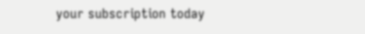your subscription today